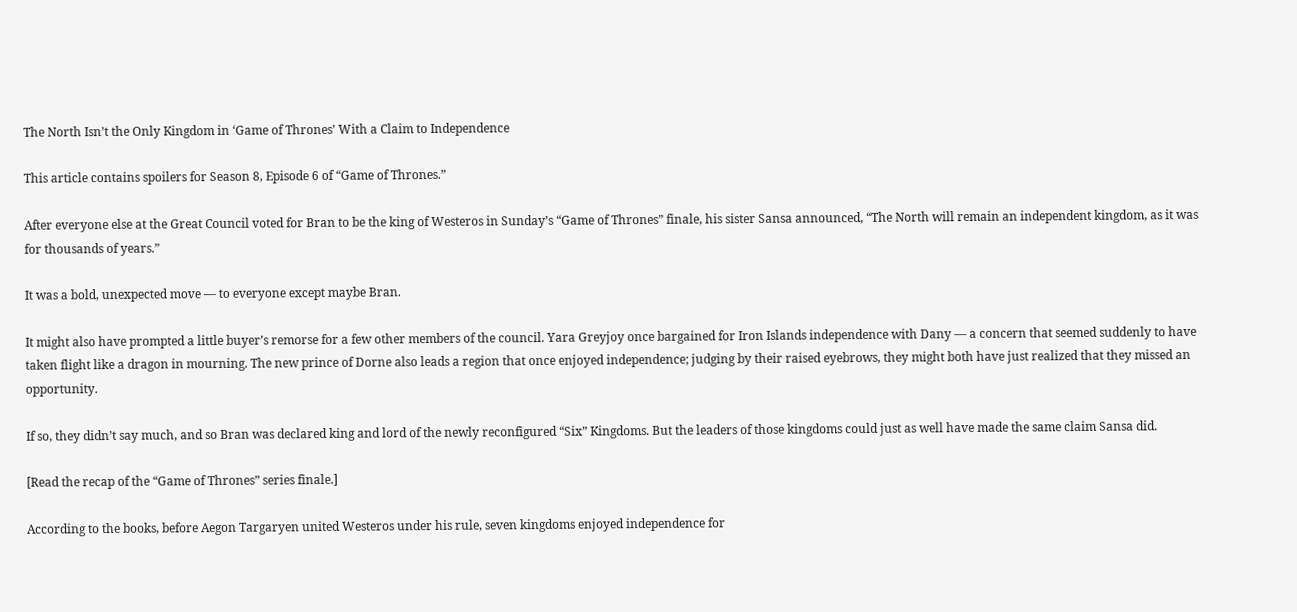The North Isn’t the Only Kingdom in ‘Game of Thrones’ With a Claim to Independence

This article contains spoilers for Season 8, Episode 6 of “Game of Thrones.”

After everyone else at the Great Council voted for Bran to be the king of Westeros in Sunday’s “Game of Thrones” finale, his sister Sansa announced, “The North will remain an independent kingdom, as it was for thousands of years.”

It was a bold, unexpected move — to everyone except maybe Bran.

It might also have prompted a little buyer’s remorse for a few other members of the council. Yara Greyjoy once bargained for Iron Islands independence with Dany — a concern that seemed suddenly to have taken flight like a dragon in mourning. The new prince of Dorne also leads a region that once enjoyed independence; judging by their raised eyebrows, they might both have just realized that they missed an opportunity.

If so, they didn’t say much, and so Bran was declared king and lord of the newly reconfigured “Six” Kingdoms. But the leaders of those kingdoms could just as well have made the same claim Sansa did.

[Read the recap of the “Game of Thrones” series finale.]

According to the books, before Aegon Targaryen united Westeros under his rule, seven kingdoms enjoyed independence for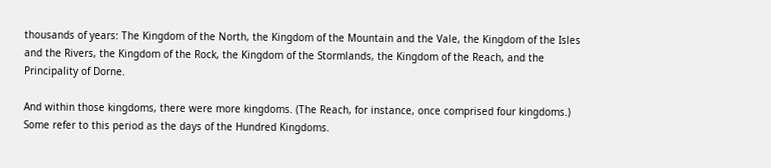thousands of years: The Kingdom of the North, the Kingdom of the Mountain and the Vale, the Kingdom of the Isles and the Rivers, the Kingdom of the Rock, the Kingdom of the Stormlands, the Kingdom of the Reach, and the Principality of Dorne.

And within those kingdoms, there were more kingdoms. (The Reach, for instance, once comprised four kingdoms.) Some refer to this period as the days of the Hundred Kingdoms.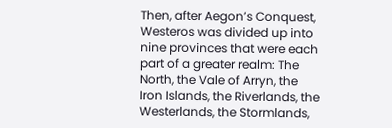Then, after Aegon’s Conquest, Westeros was divided up into nine provinces that were each part of a greater realm: The North, the Vale of Arryn, the Iron Islands, the Riverlands, the Westerlands, the Stormlands,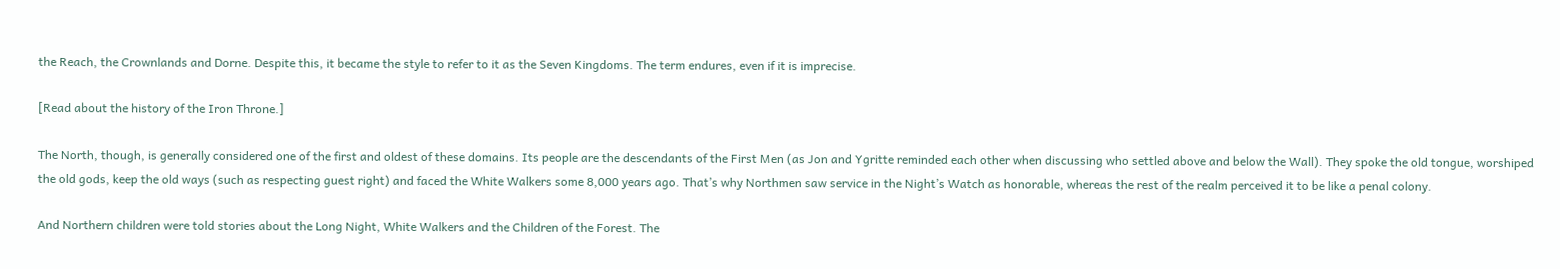the Reach, the Crownlands and Dorne. Despite this, it became the style to refer to it as the Seven Kingdoms. The term endures, even if it is imprecise.

[Read about the history of the Iron Throne.]

The North, though, is generally considered one of the first and oldest of these domains. Its people are the descendants of the First Men (as Jon and Ygritte reminded each other when discussing who settled above and below the Wall). They spoke the old tongue, worshiped the old gods, keep the old ways (such as respecting guest right) and faced the White Walkers some 8,000 years ago. That’s why Northmen saw service in the Night’s Watch as honorable, whereas the rest of the realm perceived it to be like a penal colony.

And Northern children were told stories about the Long Night, White Walkers and the Children of the Forest. The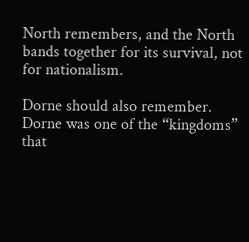North remembers, and the North bands together for its survival, not for nationalism.

Dorne should also remember. Dorne was one of the “kingdoms” that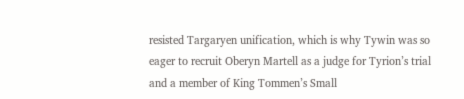resisted Targaryen unification, which is why Tywin was so eager to recruit Oberyn Martell as a judge for Tyrion’s trial and a member of King Tommen’s Small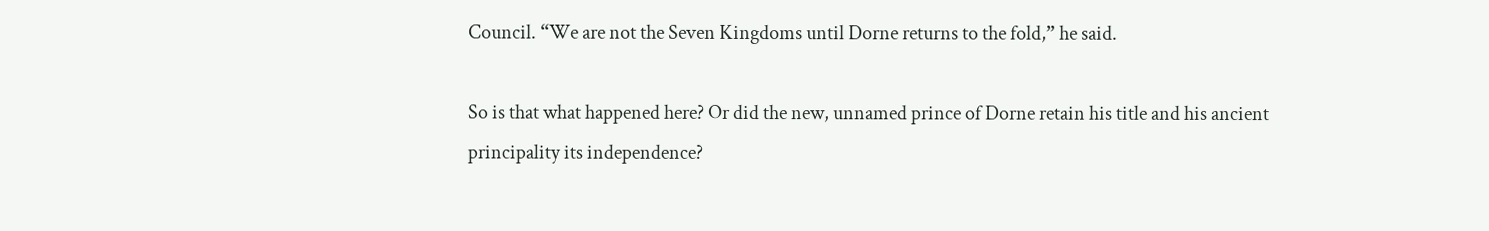Council. “We are not the Seven Kingdoms until Dorne returns to the fold,” he said.

So is that what happened here? Or did the new, unnamed prince of Dorne retain his title and his ancient principality its independence?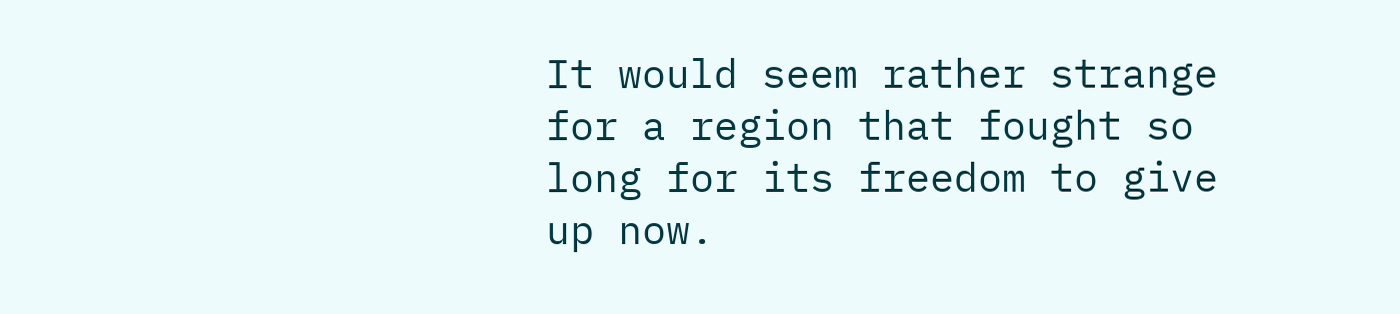It would seem rather strange for a region that fought so long for its freedom to give up now.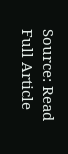Source: Read Full Article